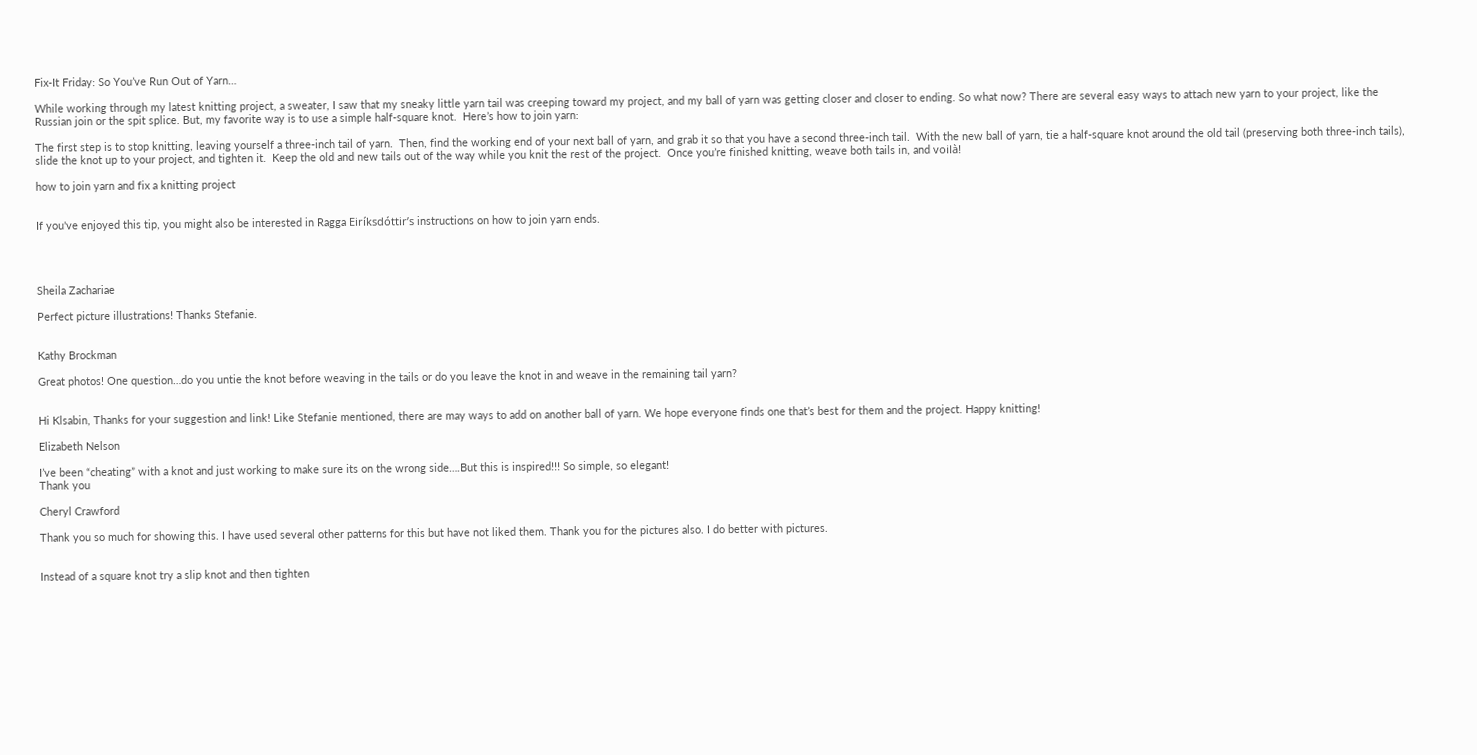Fix-It Friday: So You’ve Run Out of Yarn…

While working through my latest knitting project, a sweater, I saw that my sneaky little yarn tail was creeping toward my project, and my ball of yarn was getting closer and closer to ending. So what now? There are several easy ways to attach new yarn to your project, like the Russian join or the spit splice. But, my favorite way is to use a simple half-square knot.  Here’s how to join yarn:

The first step is to stop knitting, leaving yourself a three-inch tail of yarn.  Then, find the working end of your next ball of yarn, and grab it so that you have a second three-inch tail.  With the new ball of yarn, tie a half-square knot around the old tail (preserving both three-inch tails), slide the knot up to your project, and tighten it.  Keep the old and new tails out of the way while you knit the rest of the project.  Once you’re finished knitting, weave both tails in, and voilà!

how to join yarn and fix a knitting project


If you've enjoyed this tip, you might also be interested in Ragga Eiríksdóttir’s instructions on how to join yarn ends.




Sheila Zachariae

Perfect picture illustrations! Thanks Stefanie.


Kathy Brockman

Great photos! One question…do you untie the knot before weaving in the tails or do you leave the knot in and weave in the remaining tail yarn?


Hi Klsabin, Thanks for your suggestion and link! Like Stefanie mentioned, there are may ways to add on another ball of yarn. We hope everyone finds one that’s best for them and the project. Happy knitting!

Elizabeth Nelson

I’ve been “cheating” with a knot and just working to make sure its on the wrong side….But this is inspired!!! So simple, so elegant!
Thank you

Cheryl Crawford

Thank you so much for showing this. I have used several other patterns for this but have not liked them. Thank you for the pictures also. I do better with pictures.


Instead of a square knot try a slip knot and then tighten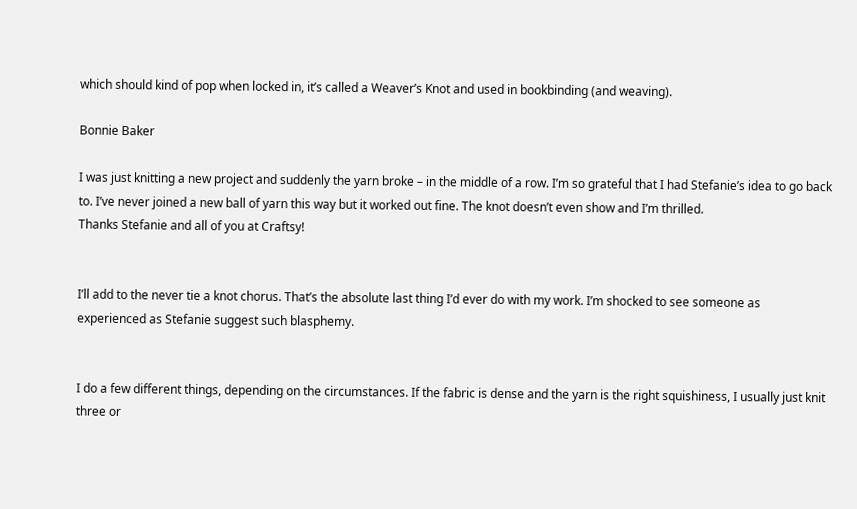which should kind of pop when locked in, it’s called a Weaver’s Knot and used in bookbinding (and weaving).

Bonnie Baker

I was just knitting a new project and suddenly the yarn broke – in the middle of a row. I’m so grateful that I had Stefanie’s idea to go back to. I’ve never joined a new ball of yarn this way but it worked out fine. The knot doesn’t even show and I’m thrilled.
Thanks Stefanie and all of you at Craftsy!


I’ll add to the never tie a knot chorus. That’s the absolute last thing I’d ever do with my work. I’m shocked to see someone as experienced as Stefanie suggest such blasphemy.


I do a few different things, depending on the circumstances. If the fabric is dense and the yarn is the right squishiness, I usually just knit three or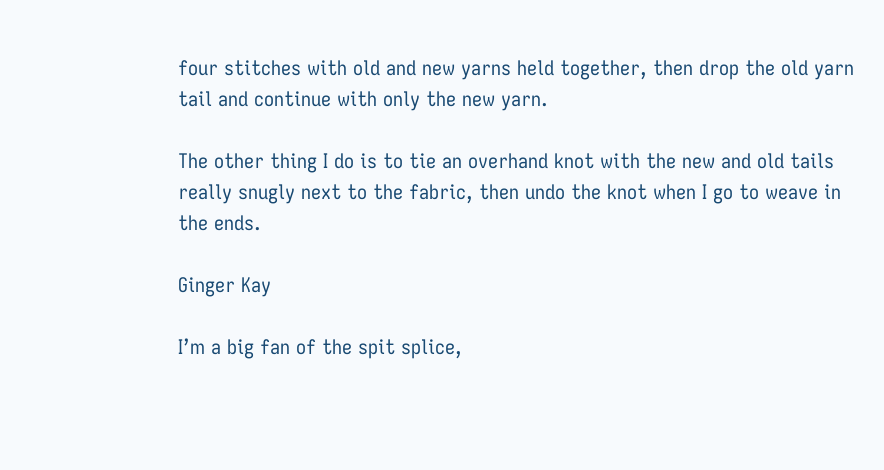four stitches with old and new yarns held together, then drop the old yarn tail and continue with only the new yarn.

The other thing I do is to tie an overhand knot with the new and old tails really snugly next to the fabric, then undo the knot when I go to weave in the ends.

Ginger Kay

I’m a big fan of the spit splice,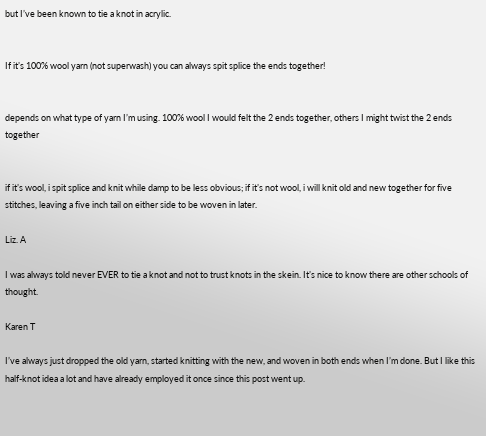but I’ve been known to tie a knot in acrylic.


If it’s 100% wool yarn (not superwash) you can always spit splice the ends together!


depends on what type of yarn I’m using. 100% wool I would felt the 2 ends together, others I might twist the 2 ends together


if it’s wool, i spit splice and knit while damp to be less obvious; if it’s not wool, i will knit old and new together for five stitches, leaving a five inch tail on either side to be woven in later.

Liz. A

I was always told never EVER to tie a knot and not to trust knots in the skein. It’s nice to know there are other schools of thought.

Karen T

I’ve always just dropped the old yarn, started knitting with the new, and woven in both ends when I’m done. But I like this half-knot idea a lot and have already employed it once since this post went up.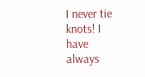I never tie knots! I have always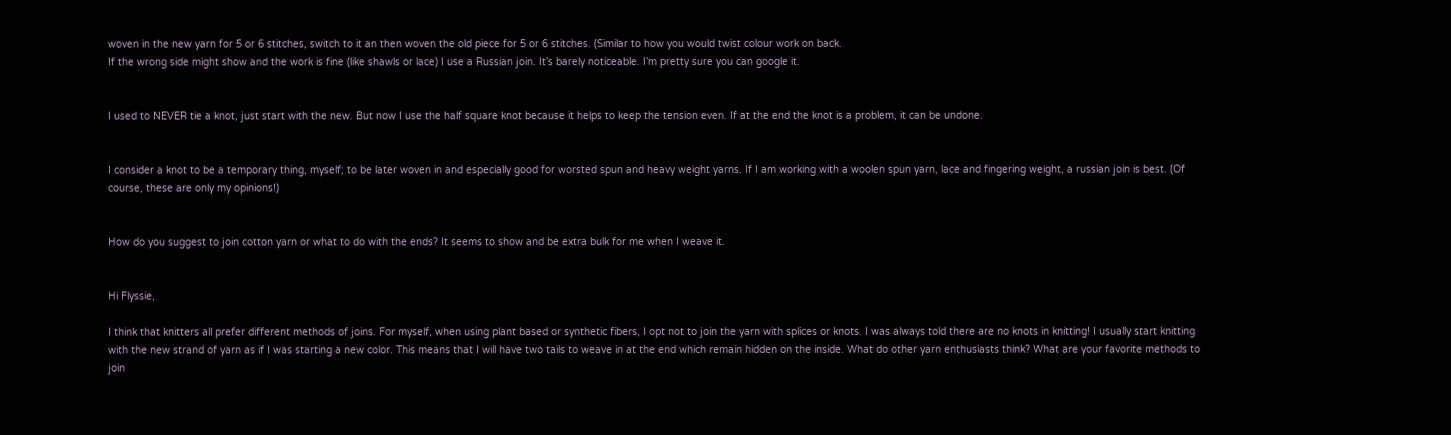woven in the new yarn for 5 or 6 stitches, switch to it an then woven the old piece for 5 or 6 stitches. (Similar to how you would twist colour work on back.
If the wrong side might show and the work is fine (like shawls or lace) I use a Russian join. It’s barely noticeable. I’m pretty sure you can google it.


I used to NEVER tie a knot, just start with the new. But now I use the half square knot because it helps to keep the tension even. If at the end the knot is a problem, it can be undone.


I consider a knot to be a temporary thing, myself; to be later woven in and especially good for worsted spun and heavy weight yarns. If I am working with a woolen spun yarn, lace and fingering weight, a russian join is best. (Of course, these are only my opinions!)


How do you suggest to join cotton yarn or what to do with the ends? It seems to show and be extra bulk for me when I weave it.


Hi Flyssie,

I think that knitters all prefer different methods of joins. For myself, when using plant based or synthetic fibers, I opt not to join the yarn with splices or knots. I was always told there are no knots in knitting! I usually start knitting with the new strand of yarn as if I was starting a new color. This means that I will have two tails to weave in at the end which remain hidden on the inside. What do other yarn enthusiasts think? What are your favorite methods to join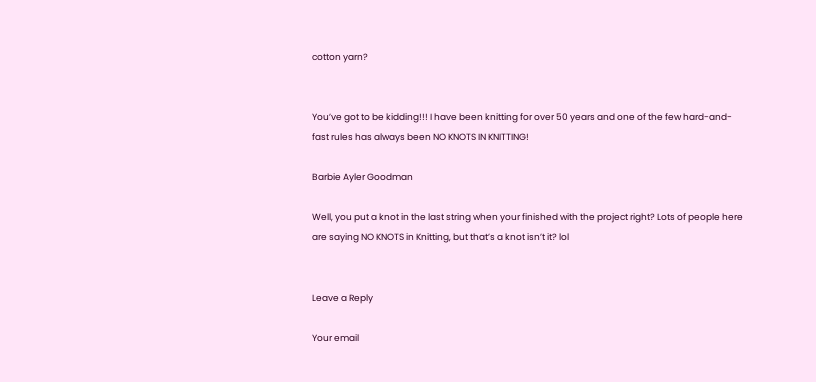cotton yarn?


You’ve got to be kidding!!! I have been knitting for over 50 years and one of the few hard-and-fast rules has always been NO KNOTS IN KNITTING!

Barbie Ayler Goodman

Well, you put a knot in the last string when your finished with the project right? Lots of people here are saying NO KNOTS in Knitting, but that’s a knot isn’t it? lol


Leave a Reply

Your email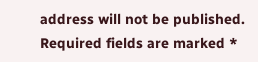address will not be published. Required fields are marked *